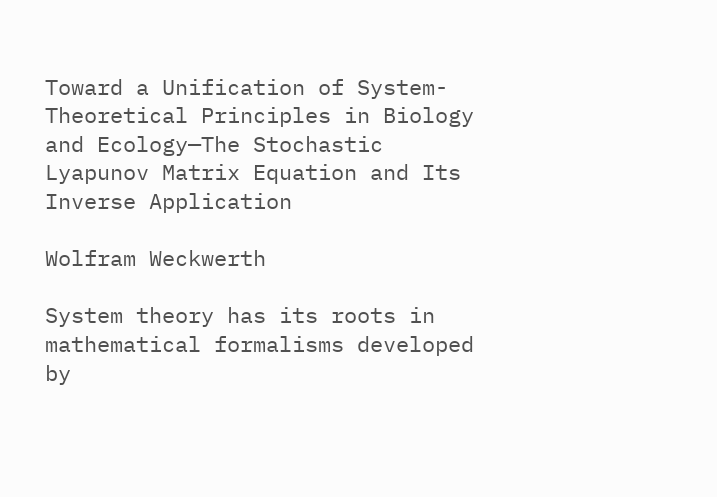Toward a Unification of System-Theoretical Principles in Biology and Ecology—The Stochastic Lyapunov Matrix Equation and Its Inverse Application

Wolfram Weckwerth

System theory has its roots in mathematical formalisms developed by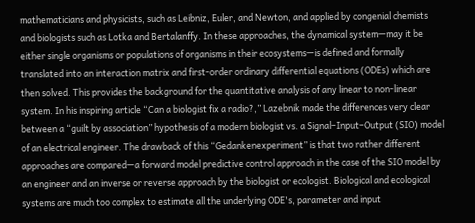mathematicians and physicists, such as Leibniz, Euler, and Newton, and applied by congenial chemists and biologists such as Lotka and Bertalanffy. In these approaches, the dynamical system—may it be either single organisms or populations of organisms in their ecosystems—is defined and formally translated into an interaction matrix and first-order ordinary differential equations (ODEs) which are then solved. This provides the background for the quantitative analysis of any linear to non-linear system. In his inspiring article “Can a biologist fix a radio?,” Lazebnik made the differences very clear between a “guilt by association” hypothesis of a modern biologist vs. a Signal–Input–Output (SIO) model of an electrical engineer. The drawback of this “Gedankenexperiment” is that two rather different approaches are compared—a forward model predictive control approach in the case of the SIO model by an engineer and an inverse or reverse approach by the biologist or ecologist. Biological and ecological systems are much too complex to estimate all the underlying ODE's, parameter and input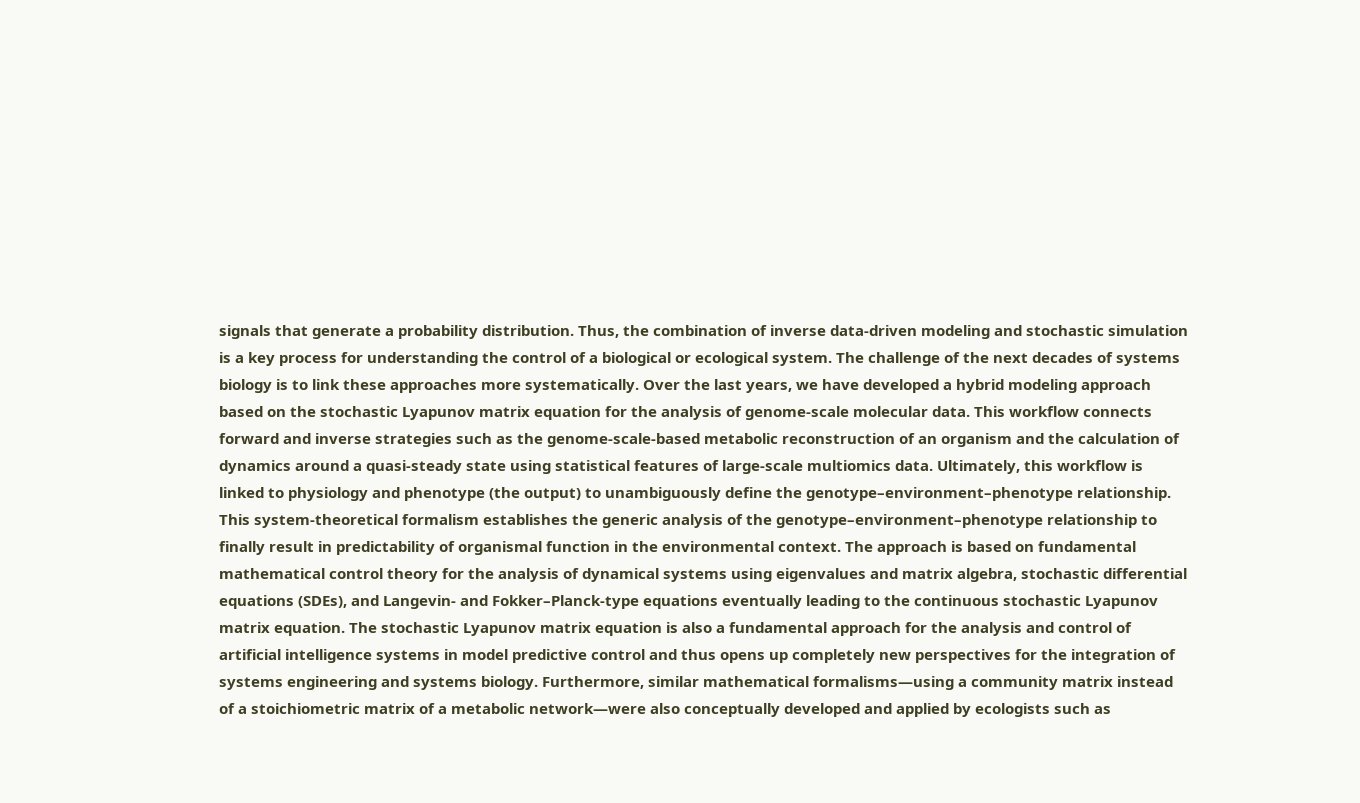signals that generate a probability distribution. Thus, the combination of inverse data-driven modeling and stochastic simulation is a key process for understanding the control of a biological or ecological system. The challenge of the next decades of systems biology is to link these approaches more systematically. Over the last years, we have developed a hybrid modeling approach based on the stochastic Lyapunov matrix equation for the analysis of genome-scale molecular data. This workflow connects forward and inverse strategies such as the genome-scale-based metabolic reconstruction of an organism and the calculation of dynamics around a quasi-steady state using statistical features of large-scale multiomics data. Ultimately, this workflow is linked to physiology and phenotype (the output) to unambiguously define the genotype–environment–phenotype relationship. This system-theoretical formalism establishes the generic analysis of the genotype–environment–phenotype relationship to finally result in predictability of organismal function in the environmental context. The approach is based on fundamental mathematical control theory for the analysis of dynamical systems using eigenvalues and matrix algebra, stochastic differential equations (SDEs), and Langevin- and Fokker–Planck-type equations eventually leading to the continuous stochastic Lyapunov matrix equation. The stochastic Lyapunov matrix equation is also a fundamental approach for the analysis and control of artificial intelligence systems in model predictive control and thus opens up completely new perspectives for the integration of systems engineering and systems biology. Furthermore, similar mathematical formalisms—using a community matrix instead of a stoichiometric matrix of a metabolic network—were also conceptually developed and applied by ecologists such as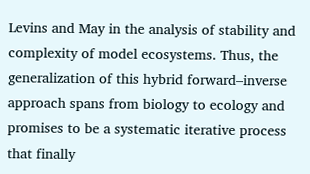Levins and May in the analysis of stability and complexity of model ecosystems. Thus, the generalization of this hybrid forward–inverse approach spans from biology to ecology and promises to be a systematic iterative process that finally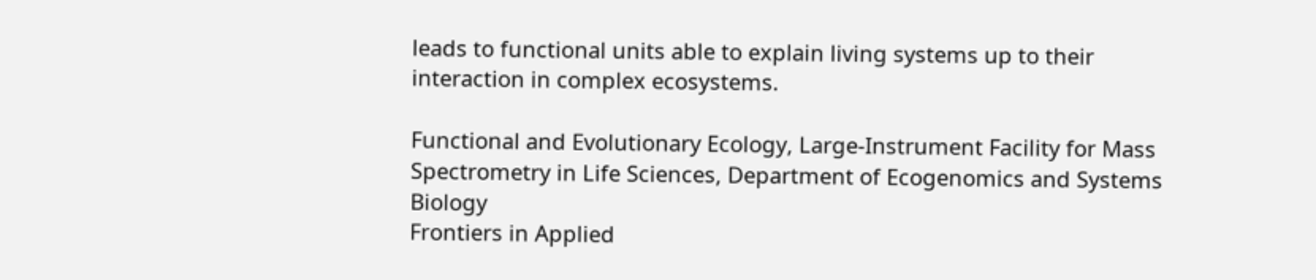leads to functional units able to explain living systems up to their interaction in complex ecosystems.

Functional and Evolutionary Ecology, Large-Instrument Facility for Mass Spectrometry in Life Sciences, Department of Ecogenomics and Systems Biology
Frontiers in Applied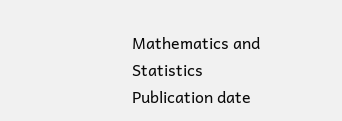Mathematics and Statistics
Publication date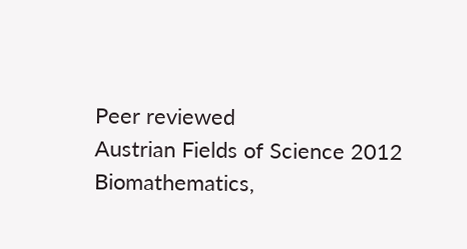Peer reviewed
Austrian Fields of Science 2012
Biomathematics,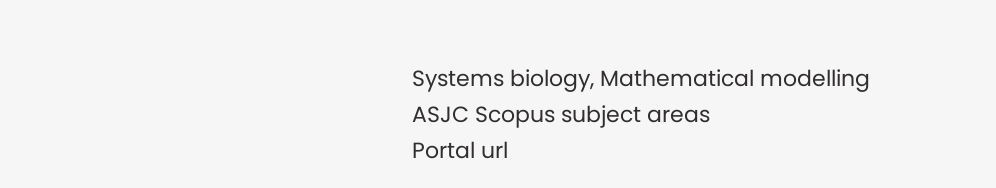Systems biology, Mathematical modelling
ASJC Scopus subject areas
Portal url